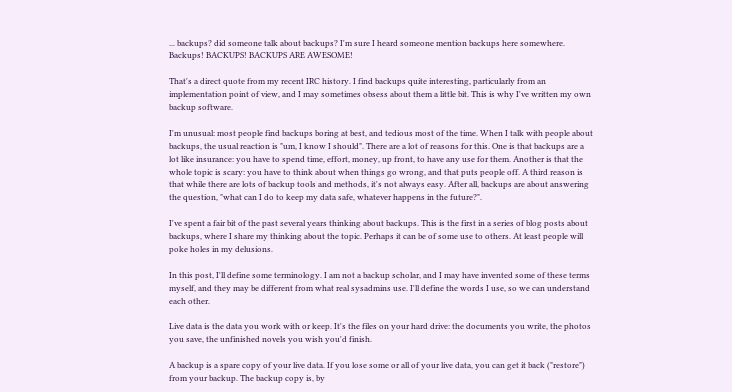... backups? did someone talk about backups? I'm sure I heard someone mention backups here somewhere. Backups! BACKUPS! BACKUPS ARE AWESOME!

That's a direct quote from my recent IRC history. I find backups quite interesting, particularly from an implementation point of view, and I may sometimes obsess about them a little bit. This is why I've written my own backup software.

I'm unusual: most people find backups boring at best, and tedious most of the time. When I talk with people about backups, the usual reaction is "um, I know I should". There are a lot of reasons for this. One is that backups are a lot like insurance: you have to spend time, effort, money, up front, to have any use for them. Another is that the whole topic is scary: you have to think about when things go wrong, and that puts people off. A third reason is that while there are lots of backup tools and methods, it's not always easy. After all, backups are about answering the question, "what can I do to keep my data safe, whatever happens in the future?".

I've spent a fair bit of the past several years thinking about backups. This is the first in a series of blog posts about backups, where I share my thinking about the topic. Perhaps it can be of some use to others. At least people will poke holes in my delusions.

In this post, I'll define some terminology. I am not a backup scholar, and I may have invented some of these terms myself, and they may be different from what real sysadmins use. I'll define the words I use, so we can understand each other.

Live data is the data you work with or keep. It's the files on your hard drive: the documents you write, the photos you save, the unfinished novels you wish you'd finish.

A backup is a spare copy of your live data. If you lose some or all of your live data, you can get it back ("restore") from your backup. The backup copy is, by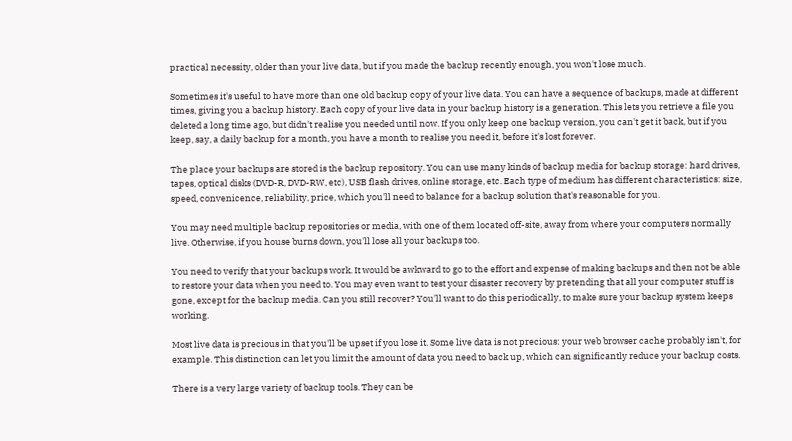practical necessity, older than your live data, but if you made the backup recently enough, you won't lose much.

Sometimes it's useful to have more than one old backup copy of your live data. You can have a sequence of backups, made at different times, giving you a backup history. Each copy of your live data in your backup history is a generation. This lets you retrieve a file you deleted a long time ago, but didn't realise you needed until now. If you only keep one backup version, you can't get it back, but if you keep, say, a daily backup for a month, you have a month to realise you need it, before it's lost forever.

The place your backups are stored is the backup repository. You can use many kinds of backup media for backup storage: hard drives, tapes, optical disks (DVD-R, DVD-RW, etc), USB flash drives, online storage, etc. Each type of medium has different characteristics: size, speed, convenicence, reliability, price, which you'll need to balance for a backup solution that's reasonable for you.

You may need multiple backup repositories or media, with one of them located off-site, away from where your computers normally live. Otherwise, if you house burns down, you'll lose all your backups too.

You need to verify that your backups work. It would be awkward to go to the effort and expense of making backups and then not be able to restore your data when you need to. You may even want to test your disaster recovery by pretending that all your computer stuff is gone, except for the backup media. Can you still recover? You'll want to do this periodically, to make sure your backup system keeps working.

Most live data is precious in that you'll be upset if you lose it. Some live data is not precious: your web browser cache probably isn't, for example. This distinction can let you limit the amount of data you need to back up, which can significantly reduce your backup costs.

There is a very large variety of backup tools. They can be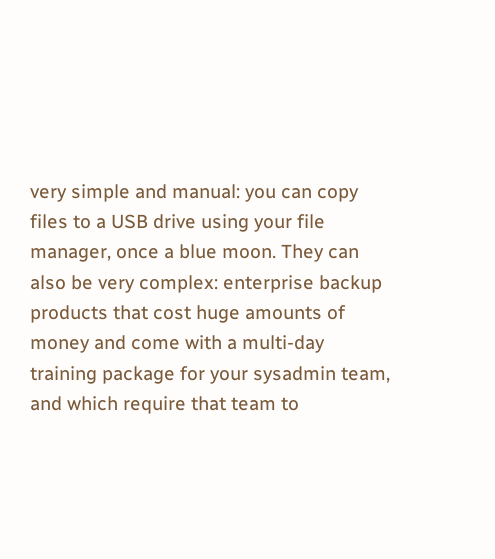very simple and manual: you can copy files to a USB drive using your file manager, once a blue moon. They can also be very complex: enterprise backup products that cost huge amounts of money and come with a multi-day training package for your sysadmin team, and which require that team to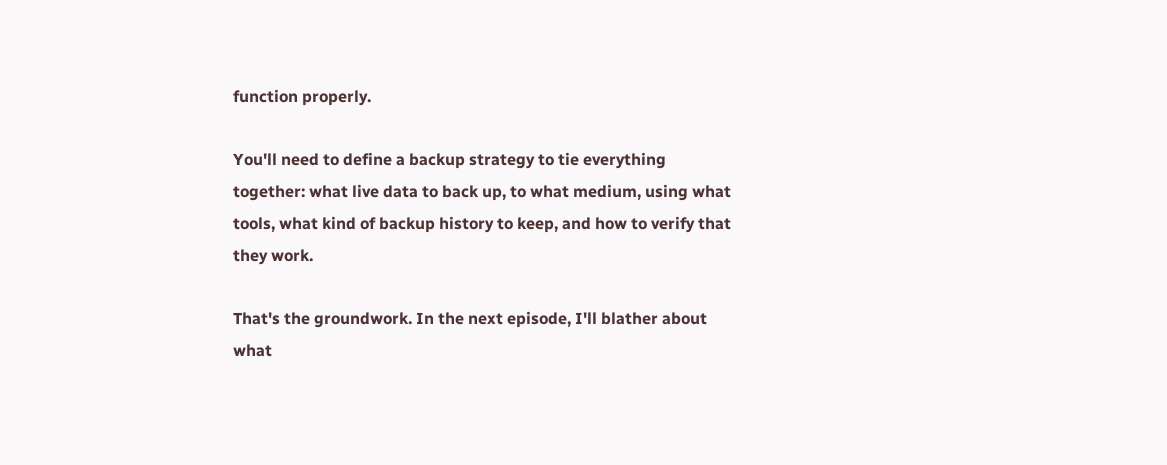function properly.

You'll need to define a backup strategy to tie everything together: what live data to back up, to what medium, using what tools, what kind of backup history to keep, and how to verify that they work.

That's the groundwork. In the next episode, I'll blather about what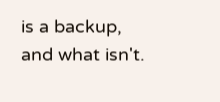is a backup, and what isn't.